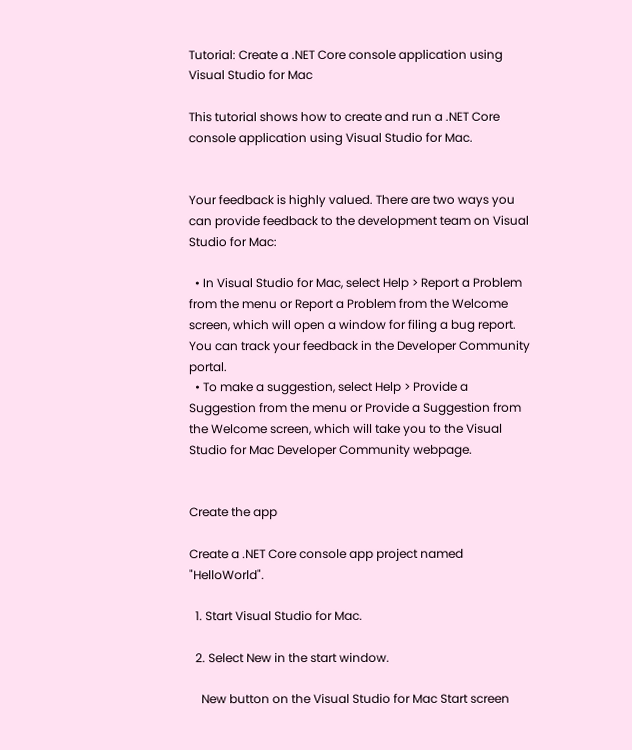Tutorial: Create a .NET Core console application using Visual Studio for Mac

This tutorial shows how to create and run a .NET Core console application using Visual Studio for Mac.


Your feedback is highly valued. There are two ways you can provide feedback to the development team on Visual Studio for Mac:

  • In Visual Studio for Mac, select Help > Report a Problem from the menu or Report a Problem from the Welcome screen, which will open a window for filing a bug report. You can track your feedback in the Developer Community portal.
  • To make a suggestion, select Help > Provide a Suggestion from the menu or Provide a Suggestion from the Welcome screen, which will take you to the Visual Studio for Mac Developer Community webpage.


Create the app

Create a .NET Core console app project named "HelloWorld".

  1. Start Visual Studio for Mac.

  2. Select New in the start window.

    New button on the Visual Studio for Mac Start screen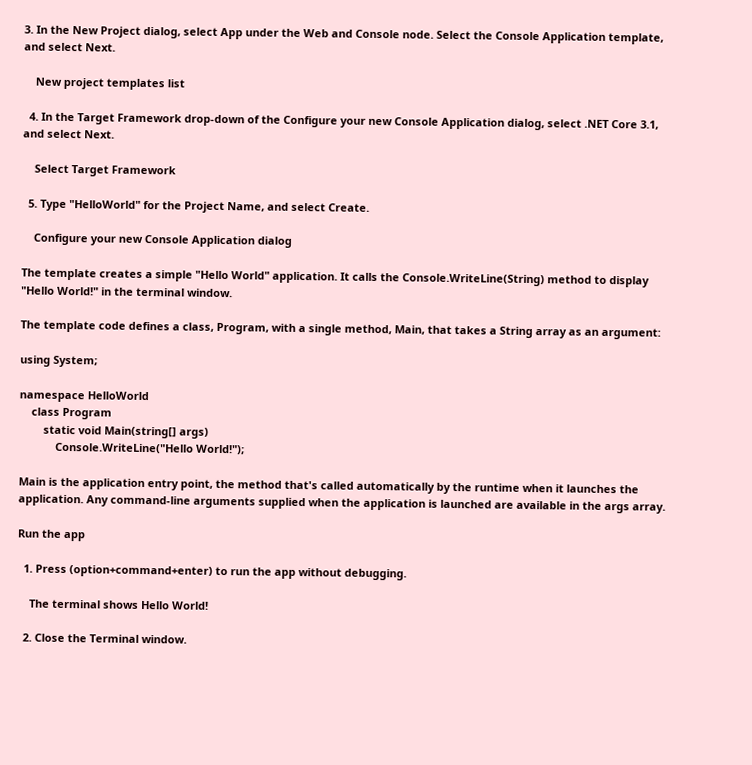3. In the New Project dialog, select App under the Web and Console node. Select the Console Application template, and select Next.

    New project templates list

  4. In the Target Framework drop-down of the Configure your new Console Application dialog, select .NET Core 3.1, and select Next.

    Select Target Framework

  5. Type "HelloWorld" for the Project Name, and select Create.

    Configure your new Console Application dialog

The template creates a simple "Hello World" application. It calls the Console.WriteLine(String) method to display "Hello World!" in the terminal window.

The template code defines a class, Program, with a single method, Main, that takes a String array as an argument:

using System;

namespace HelloWorld
    class Program
        static void Main(string[] args)
            Console.WriteLine("Hello World!");

Main is the application entry point, the method that's called automatically by the runtime when it launches the application. Any command-line arguments supplied when the application is launched are available in the args array.

Run the app

  1. Press (option+command+enter) to run the app without debugging.

    The terminal shows Hello World!

  2. Close the Terminal window.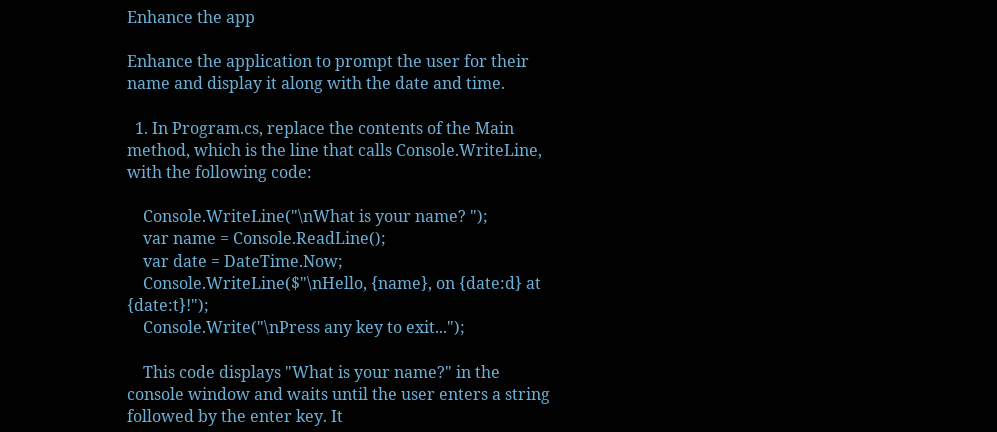Enhance the app

Enhance the application to prompt the user for their name and display it along with the date and time.

  1. In Program.cs, replace the contents of the Main method, which is the line that calls Console.WriteLine, with the following code:

    Console.WriteLine("\nWhat is your name? ");
    var name = Console.ReadLine();
    var date = DateTime.Now;
    Console.WriteLine($"\nHello, {name}, on {date:d} at {date:t}!");
    Console.Write("\nPress any key to exit...");

    This code displays "What is your name?" in the console window and waits until the user enters a string followed by the enter key. It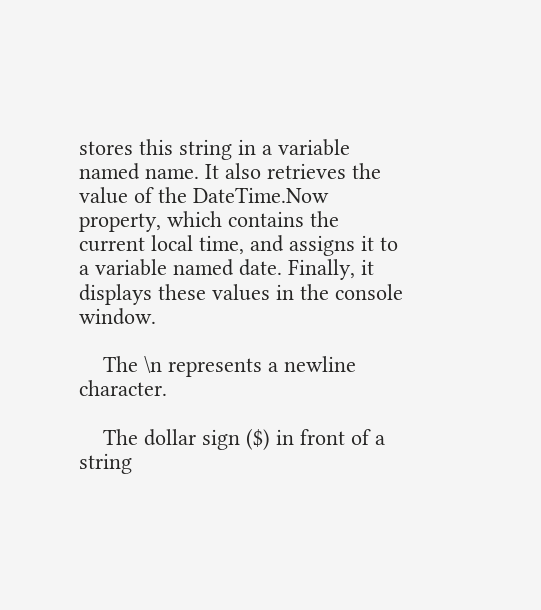stores this string in a variable named name. It also retrieves the value of the DateTime.Now property, which contains the current local time, and assigns it to a variable named date. Finally, it displays these values in the console window.

    The \n represents a newline character.

    The dollar sign ($) in front of a string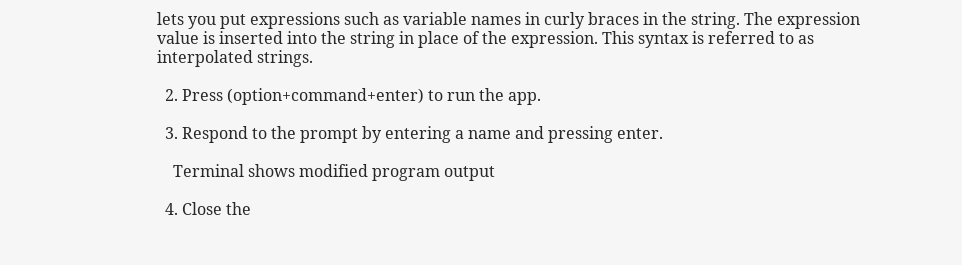lets you put expressions such as variable names in curly braces in the string. The expression value is inserted into the string in place of the expression. This syntax is referred to as interpolated strings.

  2. Press (option+command+enter) to run the app.

  3. Respond to the prompt by entering a name and pressing enter.

    Terminal shows modified program output

  4. Close the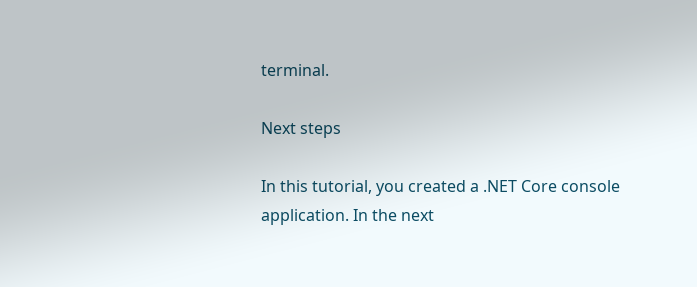terminal.

Next steps

In this tutorial, you created a .NET Core console application. In the next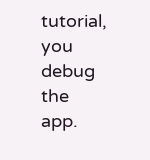tutorial, you debug the app.